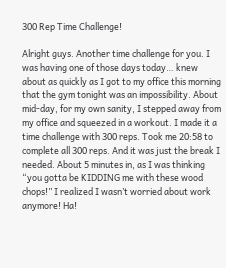300 Rep Time Challenge!

Alright guys. Another time challenge for you. I was having one of those days today… knew about as quickly as I got to my office this morning that the gym tonight was an impossibility. About mid-day, for my own sanity, I stepped away from my office and squeezed in a workout. I made it a time challenge with 300 reps. Took me 20:58 to complete all 300 reps. And it was just the break I needed. About 5 minutes in, as I was thinking “you gotta be KIDDING me with these wood chops!” I realized I wasn’t worried about work anymore! Ha!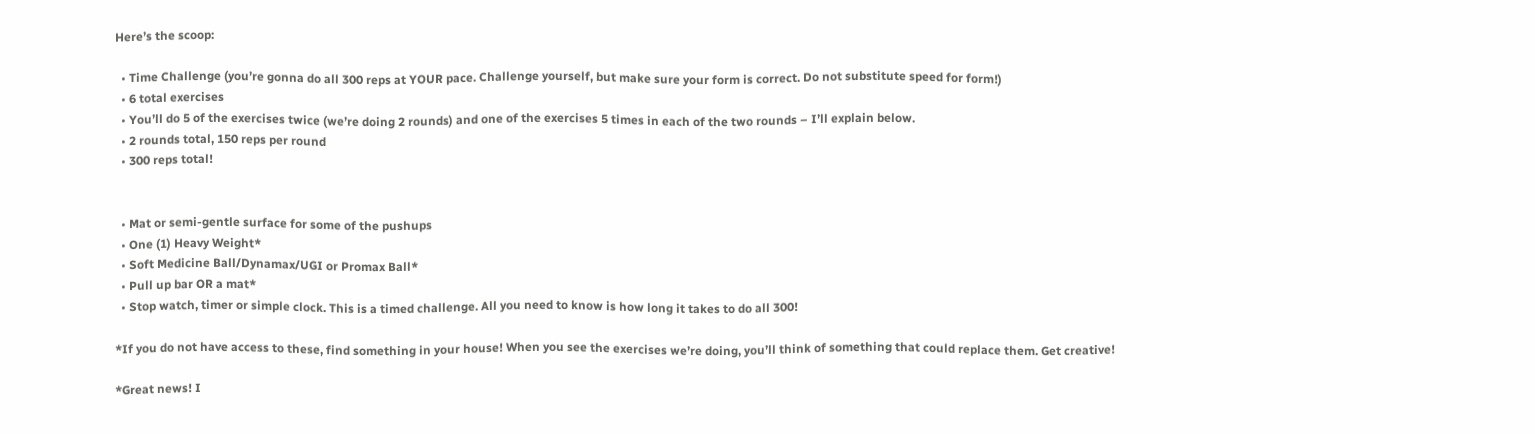Here’s the scoop:

  • Time Challenge (you’re gonna do all 300 reps at YOUR pace. Challenge yourself, but make sure your form is correct. Do not substitute speed for form!)
  • 6 total exercises
  • You’ll do 5 of the exercises twice (we’re doing 2 rounds) and one of the exercises 5 times in each of the two rounds – I’ll explain below.
  • 2 rounds total, 150 reps per round
  • 300 reps total!


  • Mat or semi-gentle surface for some of the pushups
  • One (1) Heavy Weight*
  • Soft Medicine Ball/Dynamax/UGI or Promax Ball*
  • Pull up bar OR a mat*
  • Stop watch, timer or simple clock. This is a timed challenge. All you need to know is how long it takes to do all 300!

*If you do not have access to these, find something in your house! When you see the exercises we’re doing, you’ll think of something that could replace them. Get creative!

*Great news! I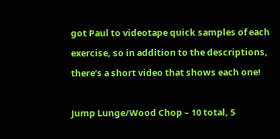got Paul to videotape quick samples of each exercise, so in addition to the descriptions, there’s a short video that shows each one!

Jump Lunge/Wood Chop – 10 total, 5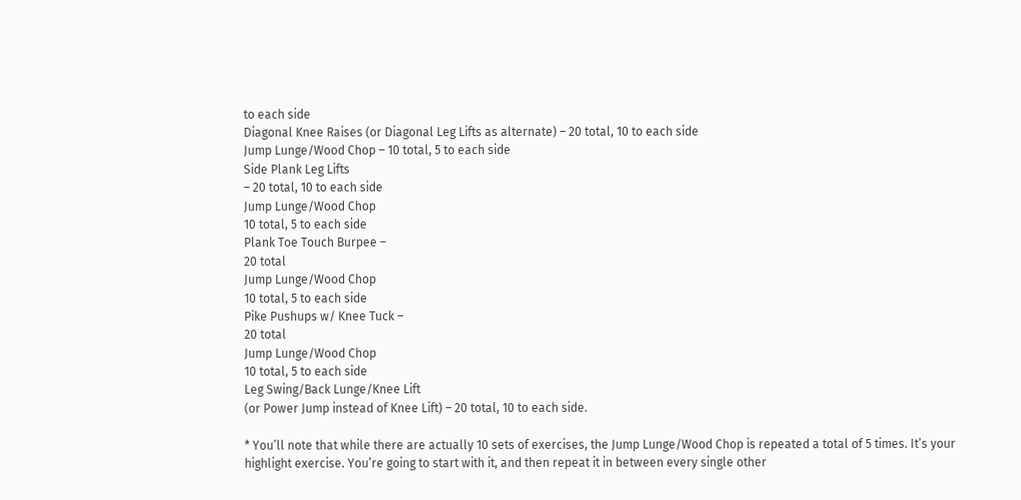to each side
Diagonal Knee Raises (or Diagonal Leg Lifts as alternate) – 20 total, 10 to each side
Jump Lunge/Wood Chop – 10 total, 5 to each side
Side Plank Leg Lifts
– 20 total, 10 to each side
Jump Lunge/Wood Chop
10 total, 5 to each side
Plank Toe Touch Burpee –
20 total
Jump Lunge/Wood Chop
10 total, 5 to each side
Pike Pushups w/ Knee Tuck –
20 total
Jump Lunge/Wood Chop
10 total, 5 to each side
Leg Swing/Back Lunge/Knee Lift
(or Power Jump instead of Knee Lift) – 20 total, 10 to each side.

* You’ll note that while there are actually 10 sets of exercises, the Jump Lunge/Wood Chop is repeated a total of 5 times. It’s your highlight exercise. You’re going to start with it, and then repeat it in between every single other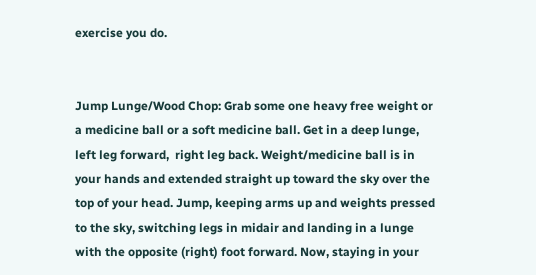exercise you do.


Jump Lunge/Wood Chop: Grab some one heavy free weight or a medicine ball or a soft medicine ball. Get in a deep lunge, left leg forward,  right leg back. Weight/medicine ball is in your hands and extended straight up toward the sky over the top of your head. Jump, keeping arms up and weights pressed to the sky, switching legs in midair and landing in a lunge with the opposite (right) foot forward. Now, staying in your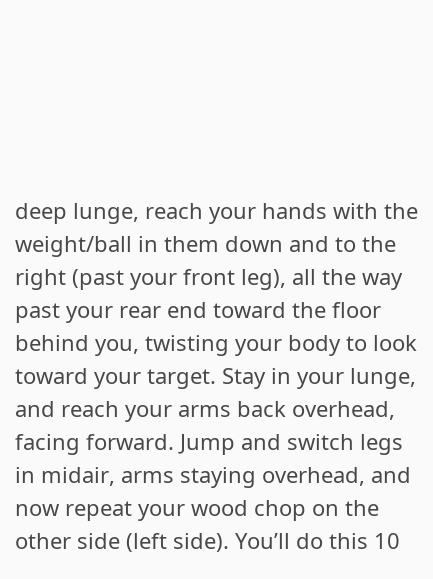deep lunge, reach your hands with the weight/ball in them down and to the right (past your front leg), all the way past your rear end toward the floor behind you, twisting your body to look toward your target. Stay in your lunge, and reach your arms back overhead, facing forward. Jump and switch legs in midair, arms staying overhead, and now repeat your wood chop on the other side (left side). You’ll do this 10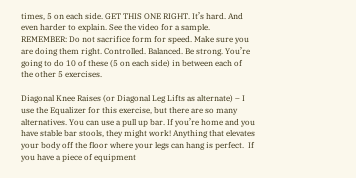times, 5 on each side. GET THIS ONE RIGHT. It’s hard. And even harder to explain. See the video for a sample. REMEMBER: Do not sacrifice form for speed. Make sure you are doing them right. Controlled. Balanced. Be strong. You’re going to do 10 of these (5 on each side) in between each of the other 5 exercises.

Diagonal Knee Raises (or Diagonal Leg Lifts as alternate) – I use the Equalizer for this exercise, but there are so many alternatives. You can use a pull up bar. If you’re home and you have stable bar stools, they might work! Anything that elevates your body off the floor where your legs can hang is perfect.  If you have a piece of equipment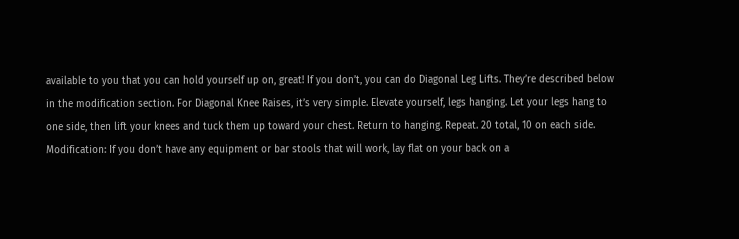available to you that you can hold yourself up on, great! If you don’t, you can do Diagonal Leg Lifts. They’re described below in the modification section. For Diagonal Knee Raises, it’s very simple. Elevate yourself, legs hanging. Let your legs hang to one side, then lift your knees and tuck them up toward your chest. Return to hanging. Repeat. 20 total, 10 on each side.
Modification: If you don’t have any equipment or bar stools that will work, lay flat on your back on a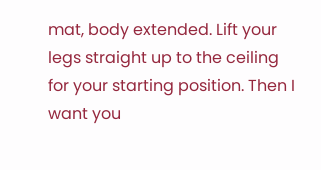mat, body extended. Lift your legs straight up to the ceiling for your starting position. Then I want you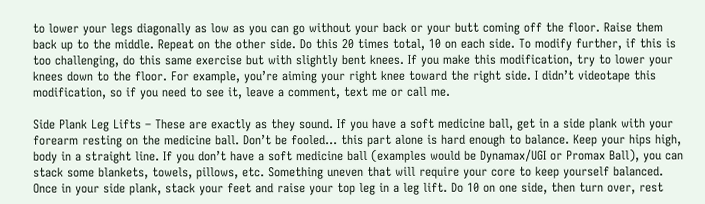to lower your legs diagonally as low as you can go without your back or your butt coming off the floor. Raise them back up to the middle. Repeat on the other side. Do this 20 times total, 10 on each side. To modify further, if this is too challenging, do this same exercise but with slightly bent knees. If you make this modification, try to lower your knees down to the floor. For example, you’re aiming your right knee toward the right side. I didn’t videotape this modification, so if you need to see it, leave a comment, text me or call me.

Side Plank Leg Lifts – These are exactly as they sound. If you have a soft medicine ball, get in a side plank with your forearm resting on the medicine ball. Don’t be fooled… this part alone is hard enough to balance. Keep your hips high, body in a straight line. If you don’t have a soft medicine ball (examples would be Dynamax/UGI or Promax Ball), you can stack some blankets, towels, pillows, etc. Something uneven that will require your core to keep yourself balanced. Once in your side plank, stack your feet and raise your top leg in a leg lift. Do 10 on one side, then turn over, rest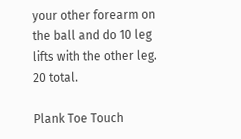your other forearm on the ball and do 10 leg lifts with the other leg. 20 total.

Plank Toe Touch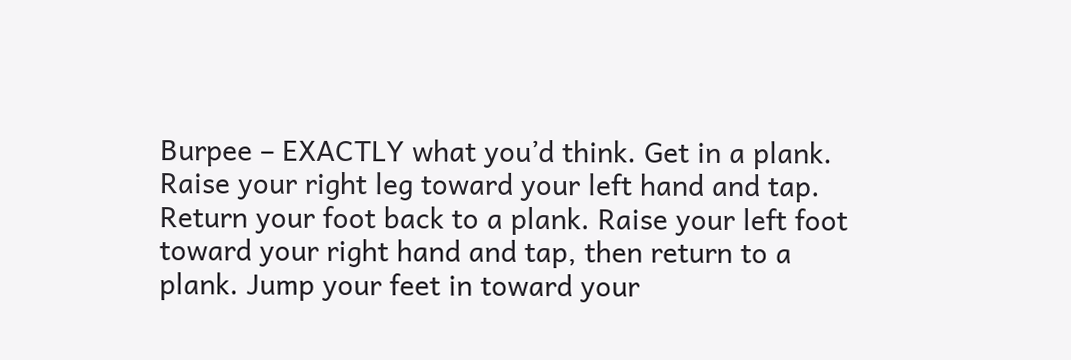Burpee – EXACTLY what you’d think. Get in a plank. Raise your right leg toward your left hand and tap. Return your foot back to a plank. Raise your left foot toward your right hand and tap, then return to a plank. Jump your feet in toward your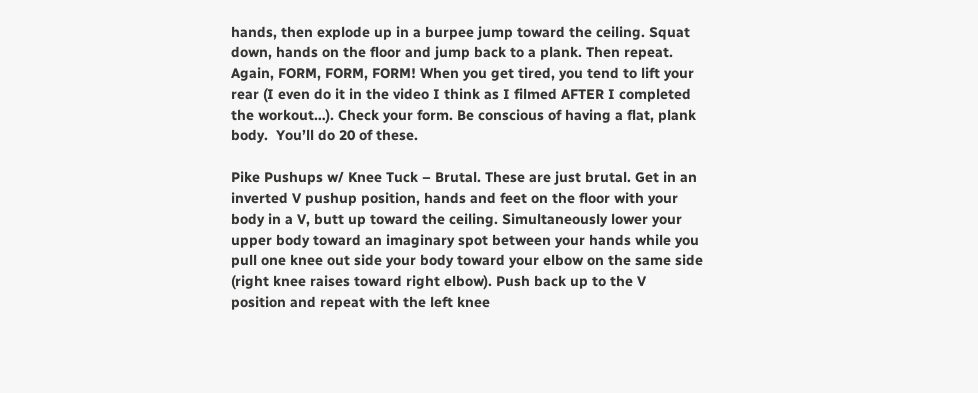hands, then explode up in a burpee jump toward the ceiling. Squat down, hands on the floor and jump back to a plank. Then repeat. Again, FORM, FORM, FORM! When you get tired, you tend to lift your rear (I even do it in the video I think as I filmed AFTER I completed the workout…). Check your form. Be conscious of having a flat, plank body.  You’ll do 20 of these.

Pike Pushups w/ Knee Tuck – Brutal. These are just brutal. Get in an inverted V pushup position, hands and feet on the floor with your body in a V, butt up toward the ceiling. Simultaneously lower your upper body toward an imaginary spot between your hands while you pull one knee out side your body toward your elbow on the same side (right knee raises toward right elbow). Push back up to the V position and repeat with the left knee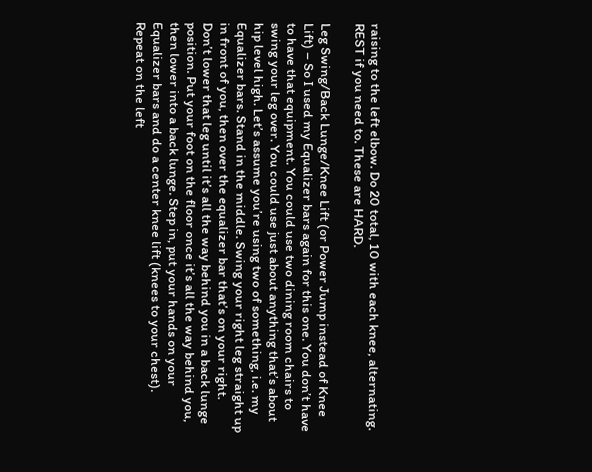raising to the left elbow. Do 20 total, 10 with each knee, alternating. REST if you need to. These are HARD.

Leg Swing/Back Lunge/Knee Lift (or Power Jump instead of Knee Lift) – So I used my Equalizer bars again for this one. You don’t have to have that equipment. You could use two dining room chairs to swing your leg over. You could use just about anything that’s about hip level high. Let’s assume you’re using two of something, i.e. my Equalizer bars. Stand in the middle. Swing your right leg straight up in front of you, then over the equalizer bar that’s on your right. Don’t lower that leg until it’s all the way behind you in a back lunge position. Put your foot on the floor once it’s all the way behind you, then lower into a back lunge. Step in, put your hands on your Equalizer bars and do a center knee lift (knees to your chest). Repeat on the left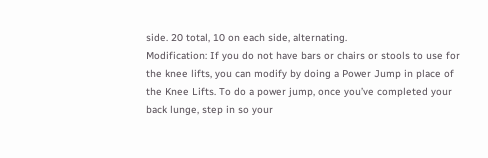side. 20 total, 10 on each side, alternating.
Modification: If you do not have bars or chairs or stools to use for the knee lifts, you can modify by doing a Power Jump in place of the Knee Lifts. To do a power jump, once you’ve completed your back lunge, step in so your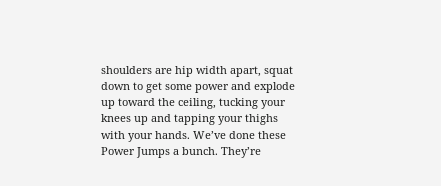shoulders are hip width apart, squat down to get some power and explode up toward the ceiling, tucking your knees up and tapping your thighs with your hands. We’ve done these Power Jumps a bunch. They’re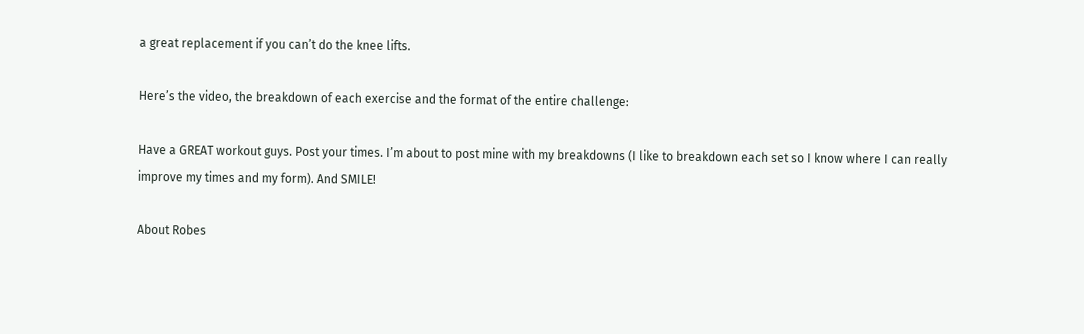a great replacement if you can’t do the knee lifts.

Here’s the video, the breakdown of each exercise and the format of the entire challenge:

Have a GREAT workout guys. Post your times. I’m about to post mine with my breakdowns (I like to breakdown each set so I know where I can really improve my times and my form). And SMILE!

About Robes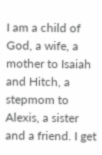I am a child of God, a wife, a mother to Isaiah and Hitch, a stepmom to Alexis, a sister and a friend. I get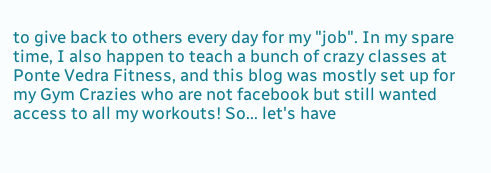to give back to others every day for my "job". In my spare time, I also happen to teach a bunch of crazy classes at Ponte Vedra Fitness, and this blog was mostly set up for my Gym Crazies who are not facebook but still wanted access to all my workouts! So... let's have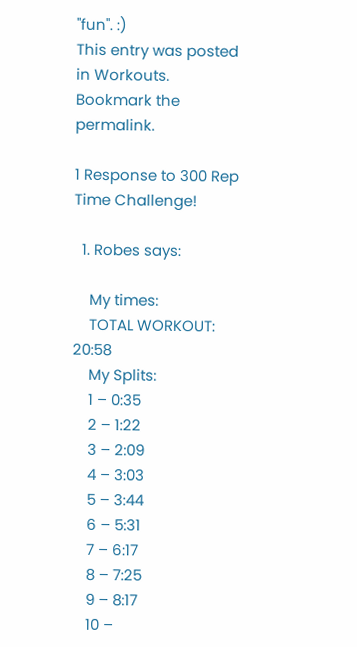"fun". :)
This entry was posted in Workouts. Bookmark the permalink.

1 Response to 300 Rep Time Challenge!

  1. Robes says:

    My times:
    TOTAL WORKOUT: 20:58
    My Splits:
    1 – 0:35
    2 – 1:22
    3 – 2:09
    4 – 3:03
    5 – 3:44
    6 – 5:31
    7 – 6:17
    8 – 7:25
    9 – 8:17
    10 –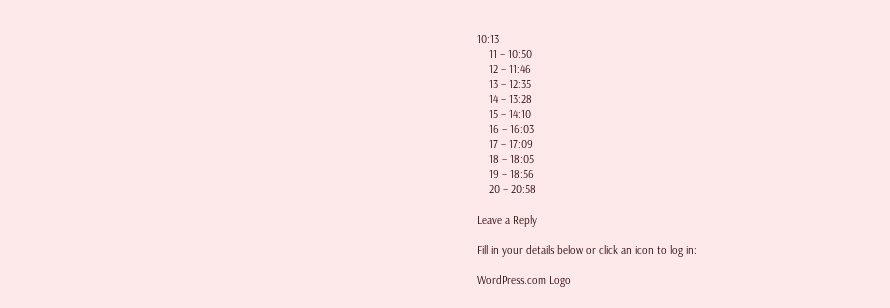10:13
    11 – 10:50
    12 – 11:46
    13 – 12:35
    14 – 13:28
    15 – 14:10
    16 – 16:03
    17 – 17:09
    18 – 18:05
    19 – 18:56
    20 – 20:58

Leave a Reply

Fill in your details below or click an icon to log in:

WordPress.com Logo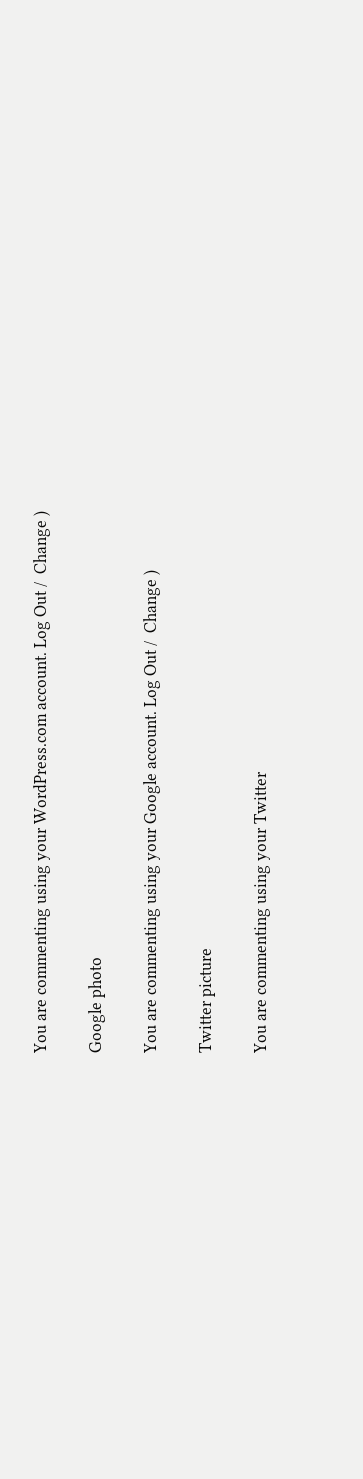You are commenting using your WordPress.com account. Log Out /  Change )

Google photo

You are commenting using your Google account. Log Out /  Change )

Twitter picture

You are commenting using your Twitter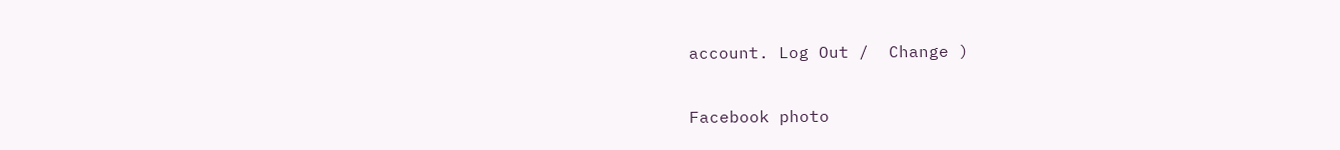account. Log Out /  Change )

Facebook photo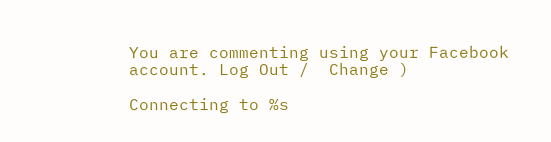You are commenting using your Facebook account. Log Out /  Change )

Connecting to %s